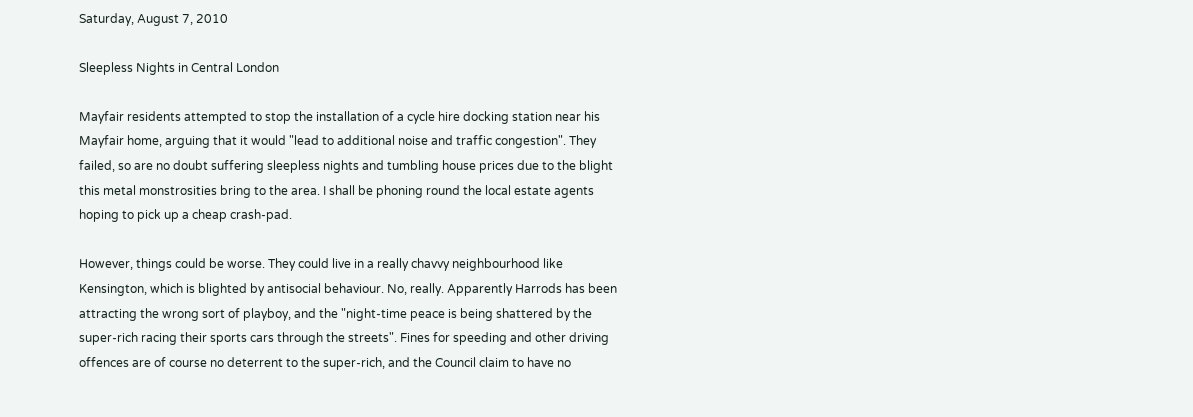Saturday, August 7, 2010

Sleepless Nights in Central London

Mayfair residents attempted to stop the installation of a cycle hire docking station near his Mayfair home, arguing that it would "lead to additional noise and traffic congestion". They failed, so are no doubt suffering sleepless nights and tumbling house prices due to the blight this metal monstrosities bring to the area. I shall be phoning round the local estate agents hoping to pick up a cheap crash-pad.

However, things could be worse. They could live in a really chavvy neighbourhood like Kensington, which is blighted by antisocial behaviour. No, really. Apparently Harrods has been attracting the wrong sort of playboy, and the "night-time peace is being shattered by the super-rich racing their sports cars through the streets". Fines for speeding and other driving offences are of course no deterrent to the super-rich, and the Council claim to have no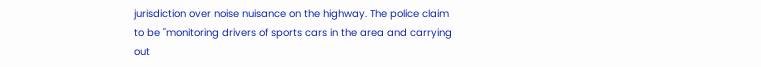jurisdiction over noise nuisance on the highway. The police claim to be "monitoring drivers of sports cars in the area and carrying out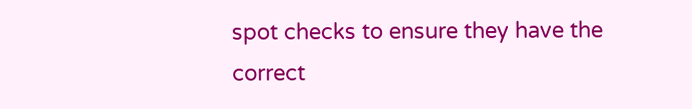spot checks to ensure they have the correct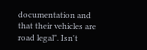documentation and that their vehicles are road legal". Isn't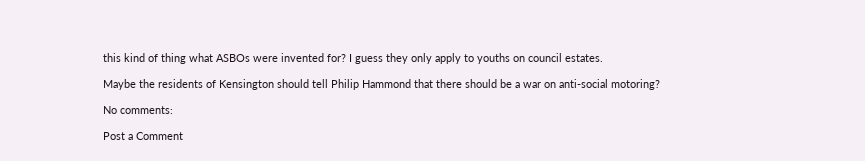this kind of thing what ASBOs were invented for? I guess they only apply to youths on council estates.

Maybe the residents of Kensington should tell Philip Hammond that there should be a war on anti-social motoring?

No comments:

Post a Comment